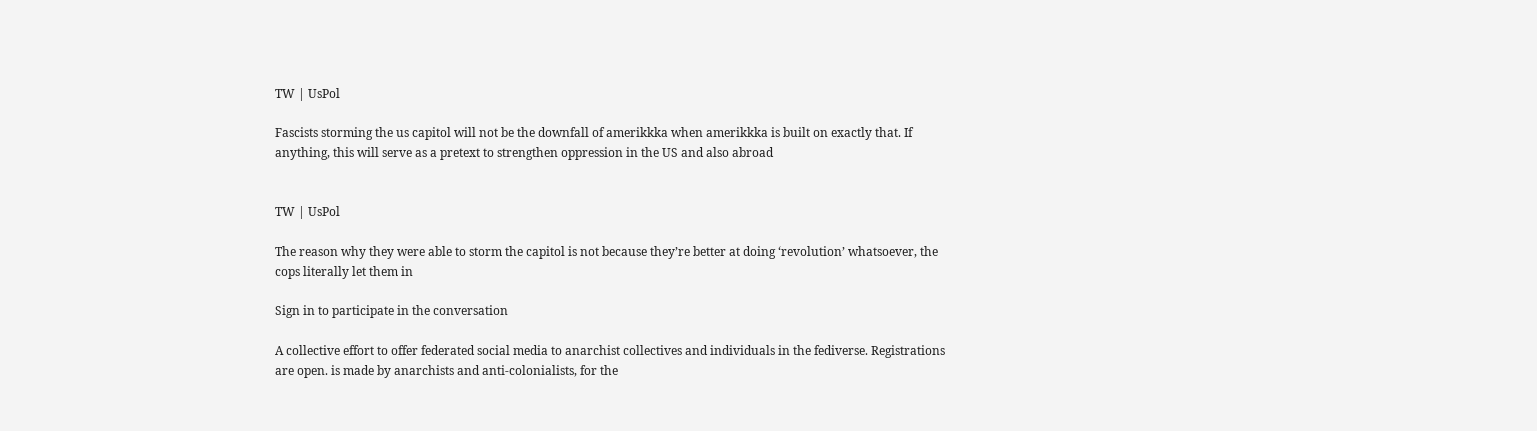TW | UsPol

Fascists storming the us capitol will not be the downfall of amerikkka when amerikkka is built on exactly that. If anything, this will serve as a pretext to strengthen oppression in the US and also abroad


TW | UsPol

The reason why they were able to storm the capitol is not because they’re better at doing ‘revolution’ whatsoever, the cops literally let them in

Sign in to participate in the conversation

A collective effort to offer federated social media to anarchist collectives and individuals in the fediverse. Registrations are open. is made by anarchists and anti-colonialists, for the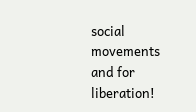social movements and for liberation!